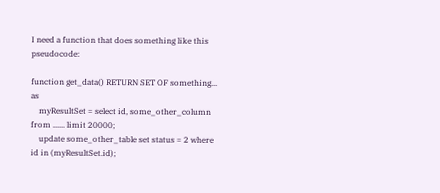I need a function that does something like this pseudocode:

function get_data() RETURN SET OF something... as
    myResultSet = select id, some_other_column from ...... limit 20000;
    update some_other_table set status = 2 where id in (myResultSet.id);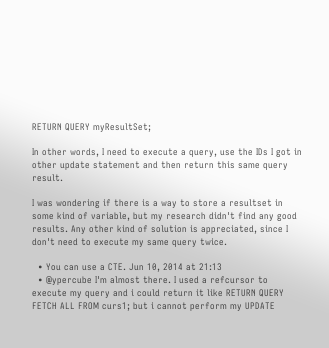RETURN QUERY myResultSet;

In other words, I need to execute a query, use the IDs I got in other update statement and then return this same query result.

I was wondering if there is a way to store a resultset in some kind of variable, but my research didn't find any good results. Any other kind of solution is appreciated, since I don't need to execute my same query twice.

  • You can use a CTE. Jun 10, 2014 at 21:13
  • @ypercube I'm almost there. I used a refcursor to execute my query and i could return it like RETURN QUERY FETCH ALL FROM curs1; but i cannot perform my UPDATE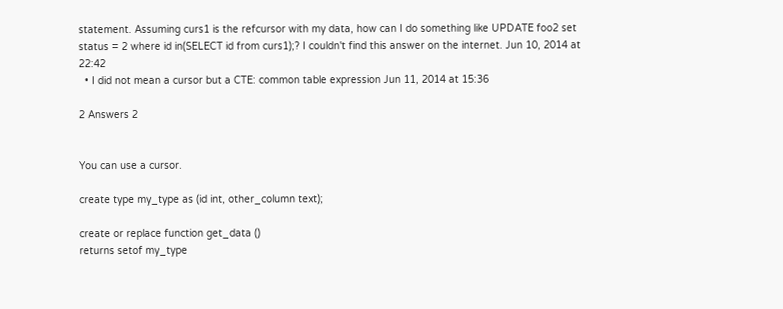statement. Assuming curs1 is the refcursor with my data, how can I do something like UPDATE foo2 set status = 2 where id in(SELECT id from curs1);? I couldn't find this answer on the internet. Jun 10, 2014 at 22:42
  • I did not mean a cursor but a CTE: common table expression Jun 11, 2014 at 15:36

2 Answers 2


You can use a cursor.

create type my_type as (id int, other_column text);

create or replace function get_data ()
returns setof my_type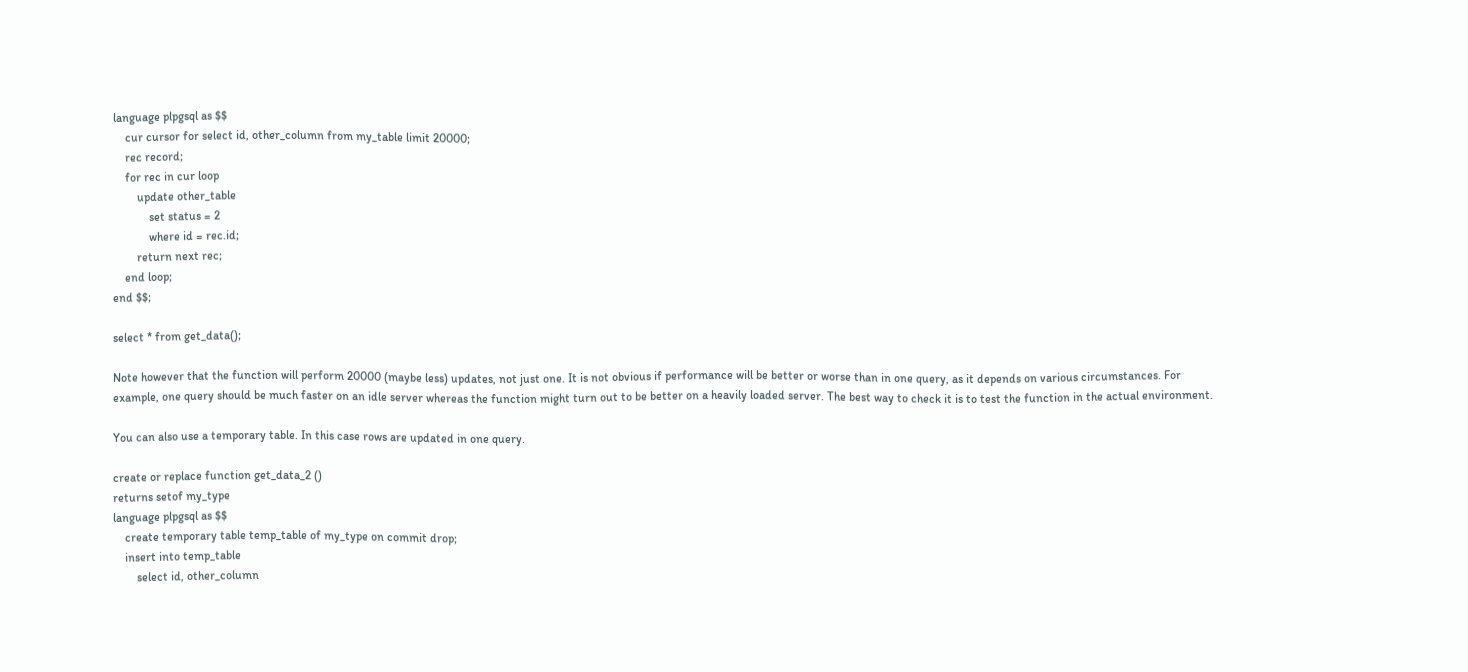language plpgsql as $$
    cur cursor for select id, other_column from my_table limit 20000;
    rec record;
    for rec in cur loop
        update other_table
            set status = 2
            where id = rec.id;
        return next rec;
    end loop;
end $$;

select * from get_data();

Note however that the function will perform 20000 (maybe less) updates, not just one. It is not obvious if performance will be better or worse than in one query, as it depends on various circumstances. For example, one query should be much faster on an idle server whereas the function might turn out to be better on a heavily loaded server. The best way to check it is to test the function in the actual environment.

You can also use a temporary table. In this case rows are updated in one query.

create or replace function get_data_2 ()
returns setof my_type
language plpgsql as $$
    create temporary table temp_table of my_type on commit drop;
    insert into temp_table
        select id, other_column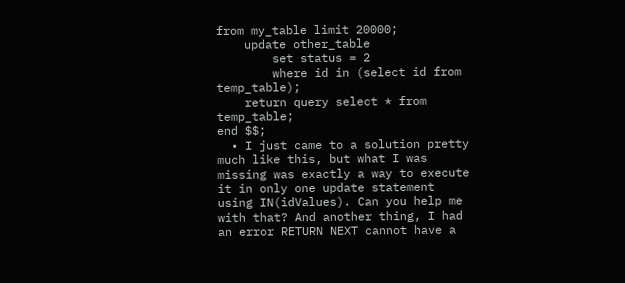from my_table limit 20000;
    update other_table
        set status = 2
        where id in (select id from temp_table);
    return query select * from temp_table;
end $$;
  • I just came to a solution pretty much like this, but what I was missing was exactly a way to execute it in only one update statement using IN(idValues). Can you help me with that? And another thing, I had an error RETURN NEXT cannot have a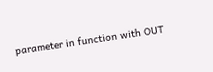parameter in function with OUT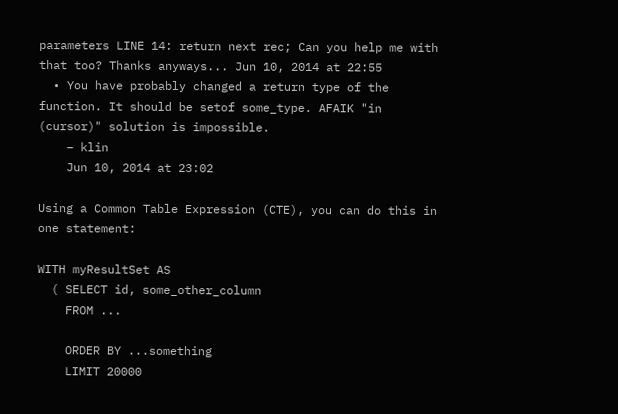parameters LINE 14: return next rec; Can you help me with that too? Thanks anyways... Jun 10, 2014 at 22:55
  • You have probably changed a return type of the function. It should be setof some_type. AFAIK "in (cursor)" solution is impossible.
    – klin
    Jun 10, 2014 at 23:02

Using a Common Table Expression (CTE), you can do this in one statement:

WITH myResultSet AS
  ( SELECT id, some_other_column
    FROM ...

    ORDER BY ...something
    LIMIT 20000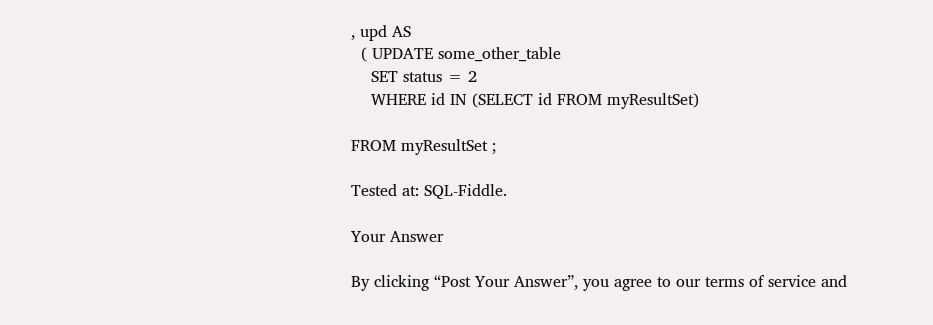, upd AS
  ( UPDATE some_other_table
    SET status = 2
    WHERE id IN (SELECT id FROM myResultSet)

FROM myResultSet ;

Tested at: SQL-Fiddle.

Your Answer

By clicking “Post Your Answer”, you agree to our terms of service and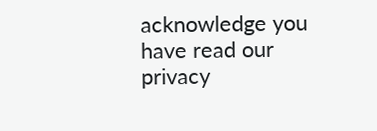acknowledge you have read our privacy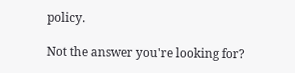policy.

Not the answer you're looking for?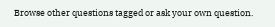Browse other questions tagged or ask your own question.